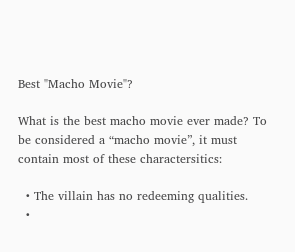Best "Macho Movie"?

What is the best macho movie ever made? To be considered a “macho movie”, it must contain most of these charactersitics:

  • The villain has no redeeming qualities.
  •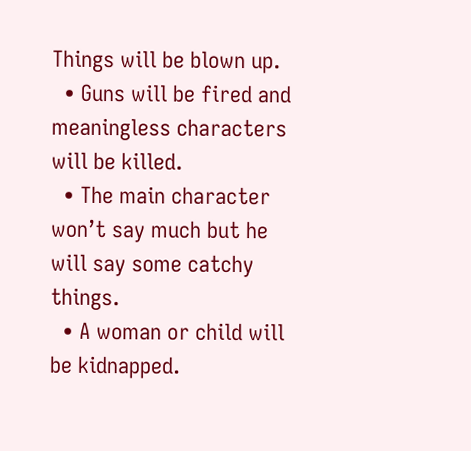Things will be blown up.
  • Guns will be fired and meaningless characters will be killed.
  • The main character won’t say much but he will say some catchy things.
  • A woman or child will be kidnapped.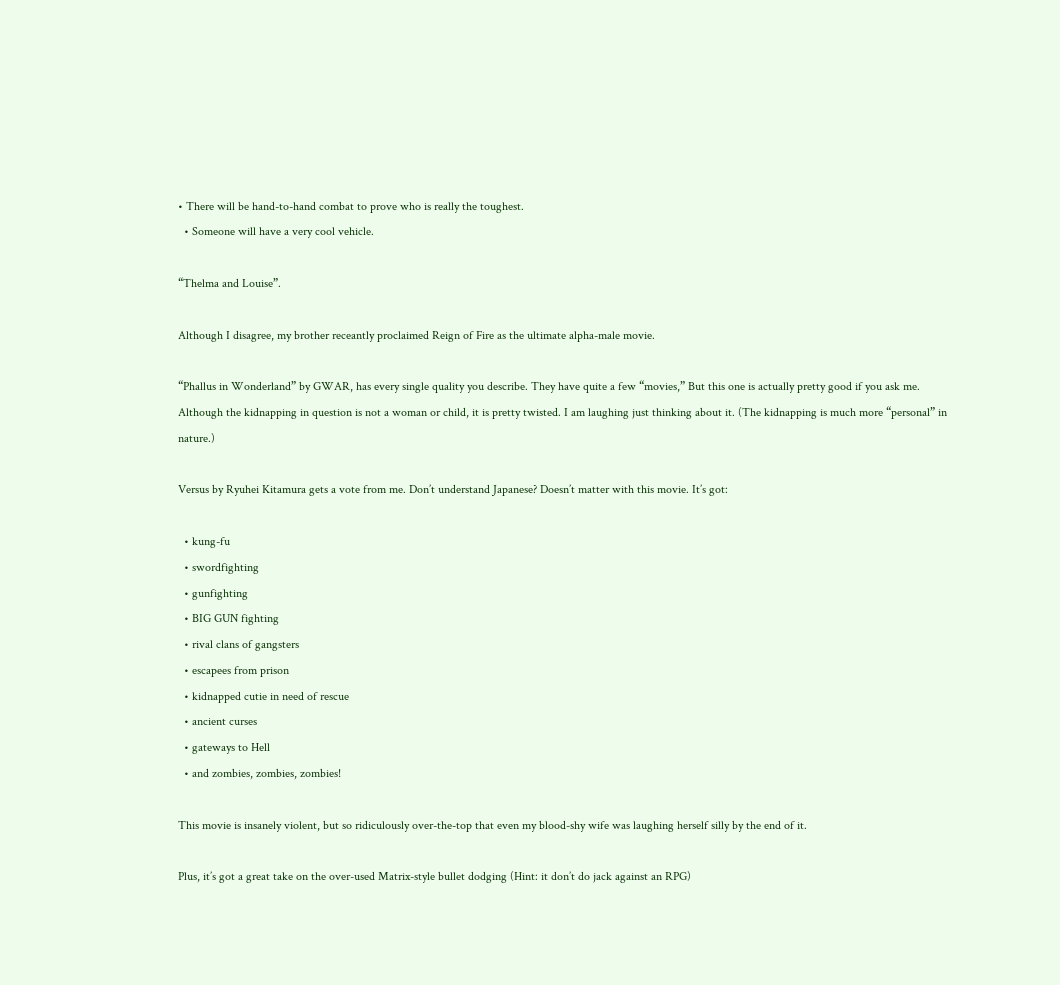• There will be hand-to-hand combat to prove who is really the toughest.
  • Someone will have a very cool vehicle.

“Thelma and Louise”.

Although I disagree, my brother receantly proclaimed Reign of Fire as the ultimate alpha-male movie.

“Phallus in Wonderland” by GWAR, has every single quality you describe. They have quite a few “movies,” But this one is actually pretty good if you ask me. Although the kidnapping in question is not a woman or child, it is pretty twisted. I am laughing just thinking about it. (The kidnapping is much more “personal” in nature.)

Versus by Ryuhei Kitamura gets a vote from me. Don’t understand Japanese? Doesn’t matter with this movie. It’s got:

  • kung-fu
  • swordfighting
  • gunfighting
  • BIG GUN fighting
  • rival clans of gangsters
  • escapees from prison
  • kidnapped cutie in need of rescue
  • ancient curses
  • gateways to Hell
  • and zombies, zombies, zombies!

This movie is insanely violent, but so ridiculously over-the-top that even my blood-shy wife was laughing herself silly by the end of it.

Plus, it’s got a great take on the over-used Matrix-style bullet dodging (Hint: it don’t do jack against an RPG)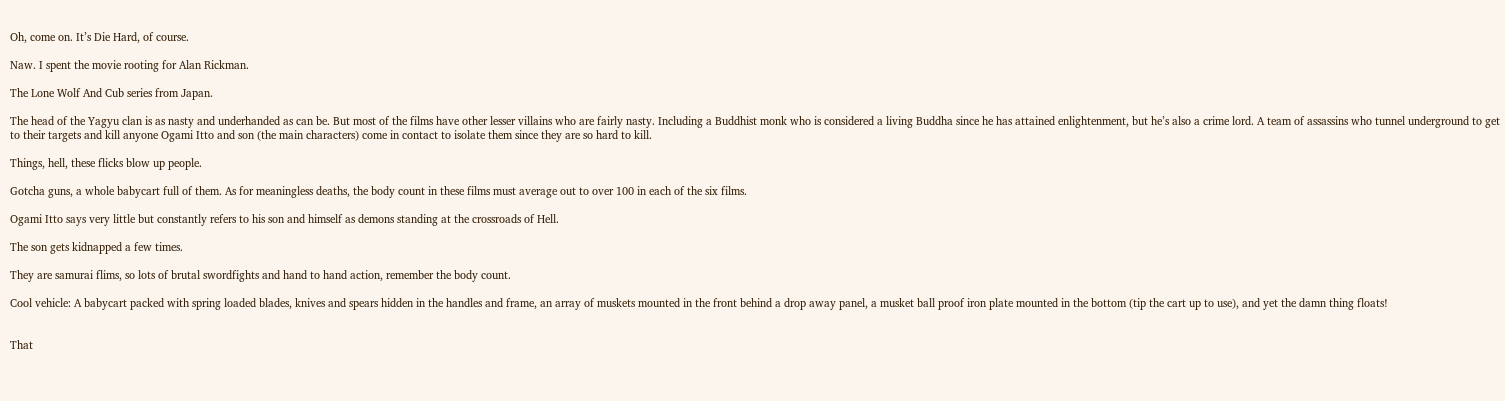Oh, come on. It’s Die Hard, of course.

Naw. I spent the movie rooting for Alan Rickman.

The Lone Wolf And Cub series from Japan.

The head of the Yagyu clan is as nasty and underhanded as can be. But most of the films have other lesser villains who are fairly nasty. Including a Buddhist monk who is considered a living Buddha since he has attained enlightenment, but he’s also a crime lord. A team of assassins who tunnel underground to get to their targets and kill anyone Ogami Itto and son (the main characters) come in contact to isolate them since they are so hard to kill.

Things, hell, these flicks blow up people.

Gotcha guns, a whole babycart full of them. As for meaningless deaths, the body count in these films must average out to over 100 in each of the six films.

Ogami Itto says very little but constantly refers to his son and himself as demons standing at the crossroads of Hell.

The son gets kidnapped a few times.

They are samurai flims, so lots of brutal swordfights and hand to hand action, remember the body count.

Cool vehicle: A babycart packed with spring loaded blades, knives and spears hidden in the handles and frame, an array of muskets mounted in the front behind a drop away panel, a musket ball proof iron plate mounted in the bottom (tip the cart up to use), and yet the damn thing floats!


That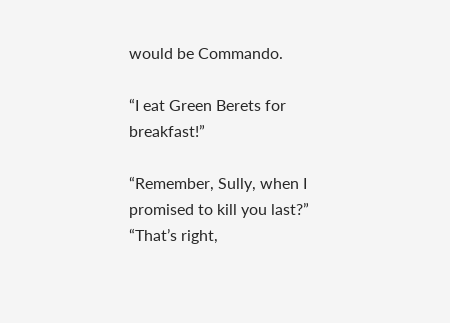would be Commando.

“I eat Green Berets for breakfast!”

“Remember, Sully, when I promised to kill you last?”
“That’s right,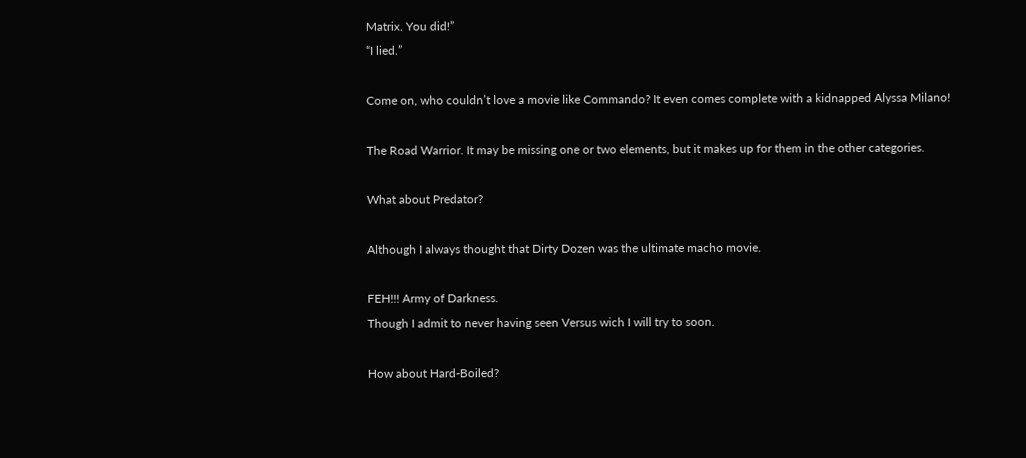Matrix. You did!”
“I lied.”

Come on, who couldn’t love a movie like Commando? It even comes complete with a kidnapped Alyssa Milano!

The Road Warrior. It may be missing one or two elements, but it makes up for them in the other categories.

What about Predator?

Although I always thought that Dirty Dozen was the ultimate macho movie.

FEH!!! Army of Darkness.
Though I admit to never having seen Versus wich I will try to soon.

How about Hard-Boiled?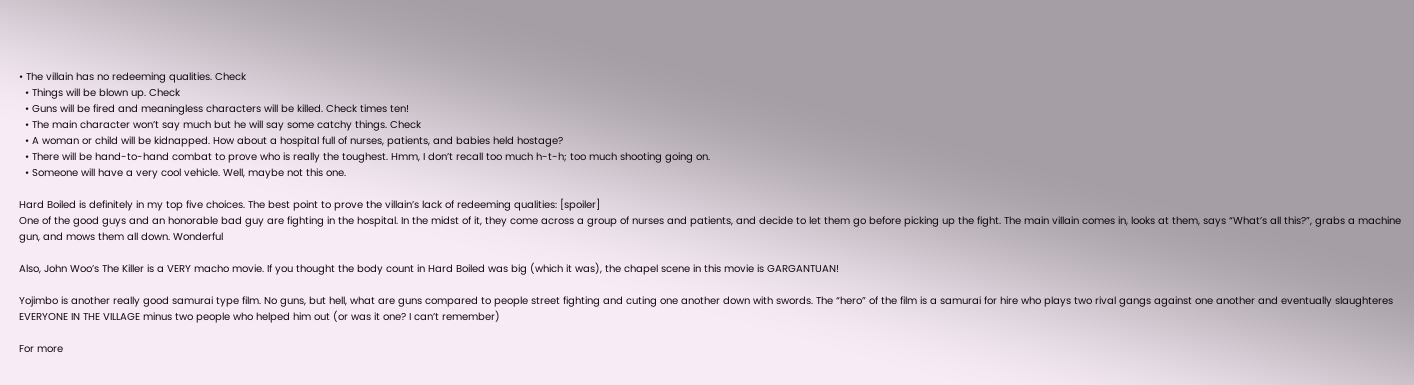• The villain has no redeeming qualities. Check
  • Things will be blown up. Check
  • Guns will be fired and meaningless characters will be killed. Check times ten!
  • The main character won’t say much but he will say some catchy things. Check
  • A woman or child will be kidnapped. How about a hospital full of nurses, patients, and babies held hostage?
  • There will be hand-to-hand combat to prove who is really the toughest. Hmm, I don’t recall too much h-t-h; too much shooting going on.
  • Someone will have a very cool vehicle. Well, maybe not this one.

Hard Boiled is definitely in my top five choices. The best point to prove the villain’s lack of redeeming qualities: [spoiler]
One of the good guys and an honorable bad guy are fighting in the hospital. In the midst of it, they come across a group of nurses and patients, and decide to let them go before picking up the fight. The main villain comes in, looks at them, says “What’s all this?”, grabs a machine gun, and mows them all down. Wonderful

Also, John Woo’s The Killer is a VERY macho movie. If you thought the body count in Hard Boiled was big (which it was), the chapel scene in this movie is GARGANTUAN!

Yojimbo is another really good samurai type film. No guns, but hell, what are guns compared to people street fighting and cuting one another down with swords. The “hero” of the film is a samurai for hire who plays two rival gangs against one another and eventually slaughteres EVERYONE IN THE VILLAGE minus two people who helped him out (or was it one? I can’t remember)

For more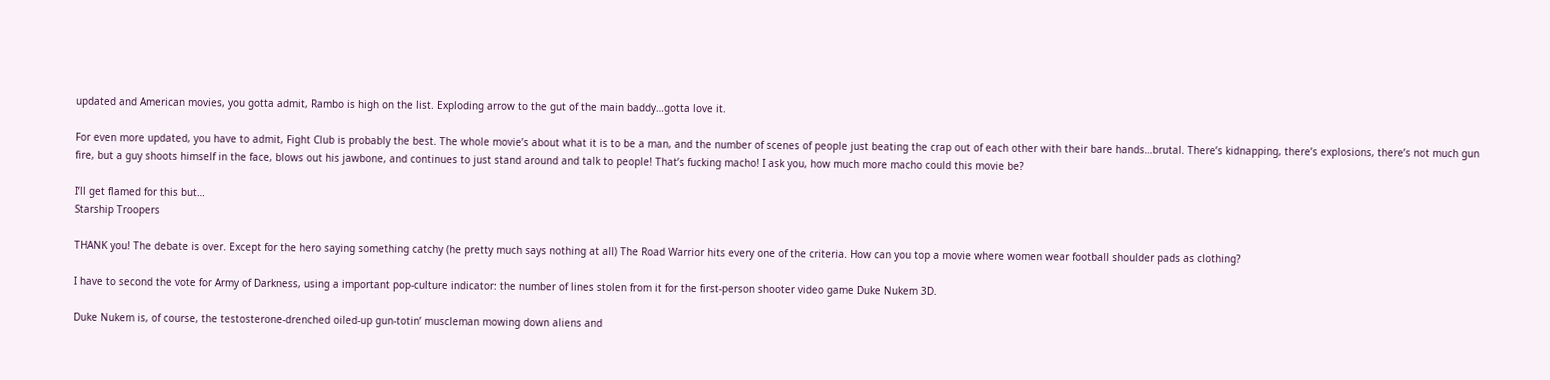updated and American movies, you gotta admit, Rambo is high on the list. Exploding arrow to the gut of the main baddy…gotta love it.

For even more updated, you have to admit, Fight Club is probably the best. The whole movie’s about what it is to be a man, and the number of scenes of people just beating the crap out of each other with their bare hands…brutal. There’s kidnapping, there’s explosions, there’s not much gun fire, but a guy shoots himself in the face, blows out his jawbone, and continues to just stand around and talk to people! That’s fucking macho! I ask you, how much more macho could this movie be?

I’ll get flamed for this but…
Starship Troopers

THANK you! The debate is over. Except for the hero saying something catchy (he pretty much says nothing at all) The Road Warrior hits every one of the criteria. How can you top a movie where women wear football shoulder pads as clothing?

I have to second the vote for Army of Darkness, using a important pop-culture indicator: the number of lines stolen from it for the first-person shooter video game Duke Nukem 3D.

Duke Nukem is, of course, the testosterone-drenched oiled-up gun-totin’ muscleman mowing down aliens and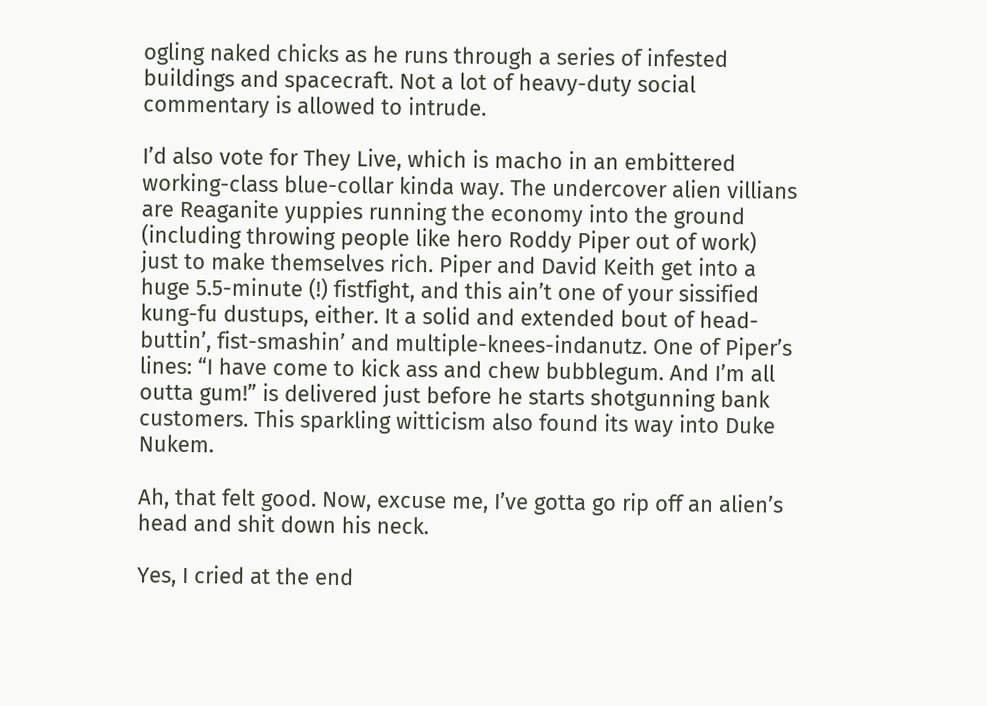ogling naked chicks as he runs through a series of infested buildings and spacecraft. Not a lot of heavy-duty social commentary is allowed to intrude.

I’d also vote for They Live, which is macho in an embittered working-class blue-collar kinda way. The undercover alien villians are Reaganite yuppies running the economy into the ground (including throwing people like hero Roddy Piper out of work) just to make themselves rich. Piper and David Keith get into a huge 5.5-minute (!) fistfight, and this ain’t one of your sissified kung-fu dustups, either. It a solid and extended bout of head-buttin’, fist-smashin’ and multiple-knees-indanutz. One of Piper’s lines: “I have come to kick ass and chew bubblegum. And I’m all outta gum!” is delivered just before he starts shotgunning bank customers. This sparkling witticism also found its way into Duke Nukem.

Ah, that felt good. Now, excuse me, I’ve gotta go rip off an alien’s head and shit down his neck.

Yes, I cried at the end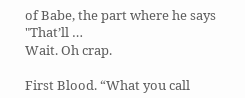of Babe, the part where he says "That’ll …
Wait. Oh crap.

First Blood. “What you call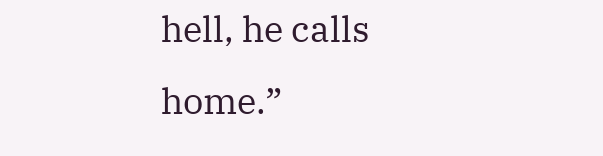hell, he calls home.”